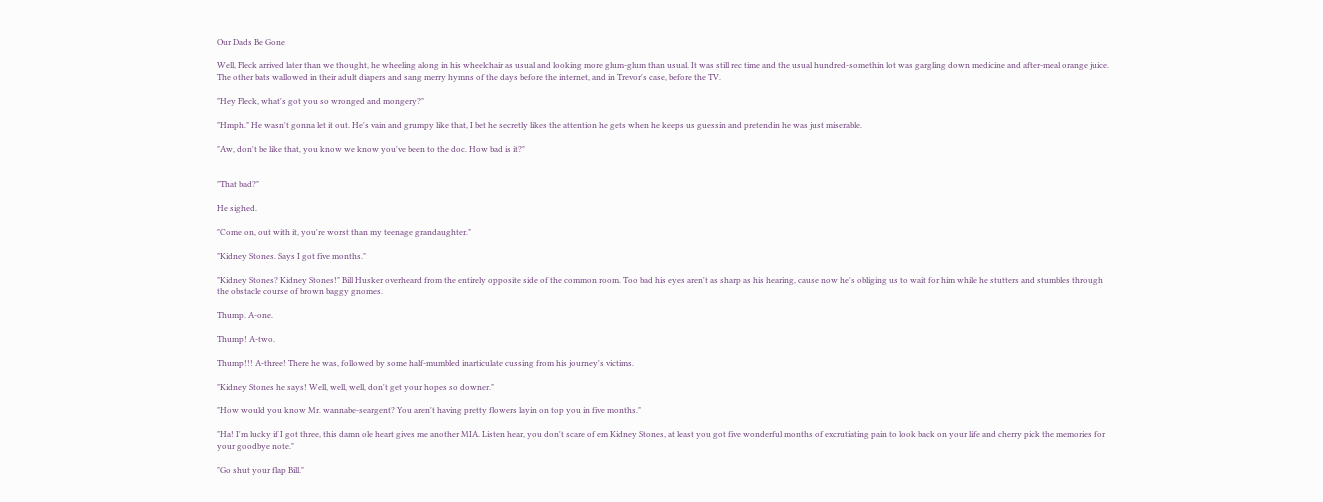Our Dads Be Gone

Well, Fleck arrived later than we thought, he wheeling along in his wheelchair as usual and looking more glum-glum than usual. It was still rec time and the usual hundred-somethin lot was gargling down medicine and after-meal orange juice. The other bats wallowed in their adult diapers and sang merry hymns of the days before the internet, and in Trevor's case, before the TV.

"Hey Fleck, what's got you so wronged and mongery?"

"Hmph." He wasn't gonna let it out. He's vain and grumpy like that, I bet he secretly likes the attention he gets when he keeps us guessin and pretendin he was just miserable.

"Aw, don't be like that, you know we know you've been to the doc. How bad is it?"


"That bad?"

He sighed.

"Come on, out with it, you're worst than my teenage grandaughter."

"Kidney Stones. Says I got five months."

"Kidney Stones? Kidney Stones!" Bill Husker overheard from the entirely opposite side of the common room. Too bad his eyes aren't as sharp as his hearing, cause now he's obliging us to wait for him while he stutters and stumbles through the obstacle course of brown baggy gnomes.

Thump. A-one.

Thump! A-two.

Thump!!! A-three! There he was, followed by some half-mumbled inarticulate cussing from his journey's victims.

"Kidney Stones he says! Well, well, well, don't get your hopes so downer."

"How would you know Mr. wannabe-seargent? You aren't having pretty flowers layin on top you in five months."

"Ha! I'm lucky if I got three, this damn ole heart gives me another MIA. Listen hear, you don't scare of em Kidney Stones, at least you got five wonderful months of excrutiating pain to look back on your life and cherry pick the memories for your goodbye note."

"Go shut your flap Bill."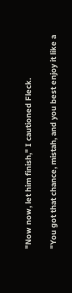"Now now, let him finish," I cautioned Fleck.

"You got that chance, mistah, and you best enjoy it like a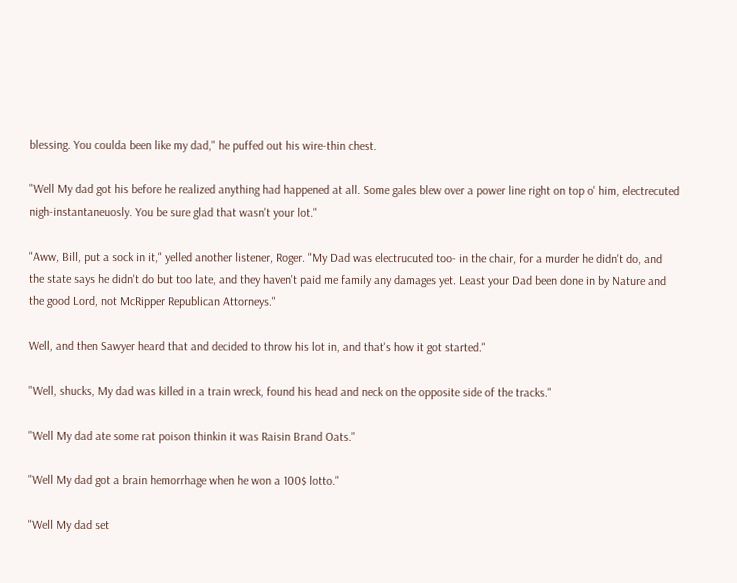blessing. You coulda been like my dad," he puffed out his wire-thin chest.

"Well My dad got his before he realized anything had happened at all. Some gales blew over a power line right on top o' him, electrecuted nigh-instantaneuosly. You be sure glad that wasn't your lot."

"Aww, Bill, put a sock in it," yelled another listener, Roger. "My Dad was electrucuted too- in the chair, for a murder he didn't do, and the state says he didn't do but too late, and they haven't paid me family any damages yet. Least your Dad been done in by Nature and the good Lord, not McRipper Republican Attorneys."

Well, and then Sawyer heard that and decided to throw his lot in, and that's how it got started."

"Well, shucks, My dad was killed in a train wreck, found his head and neck on the opposite side of the tracks."

"Well My dad ate some rat poison thinkin it was Raisin Brand Oats."

"Well My dad got a brain hemorrhage when he won a 100$ lotto."

"Well My dad set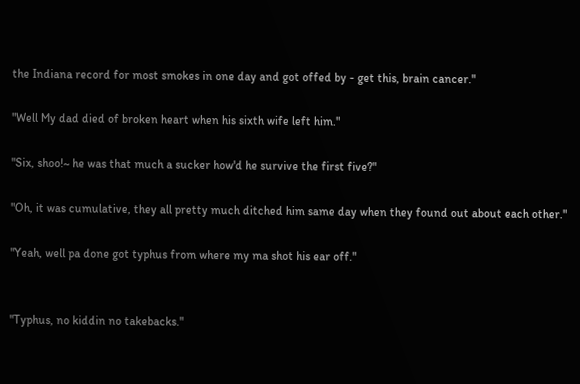the Indiana record for most smokes in one day and got offed by - get this, brain cancer."

"Well My dad died of broken heart when his sixth wife left him."

"Six, shoo!~ he was that much a sucker how'd he survive the first five?"

"Oh, it was cumulative, they all pretty much ditched him same day when they found out about each other."

"Yeah, well pa done got typhus from where my ma shot his ear off."


"Typhus, no kiddin no takebacks."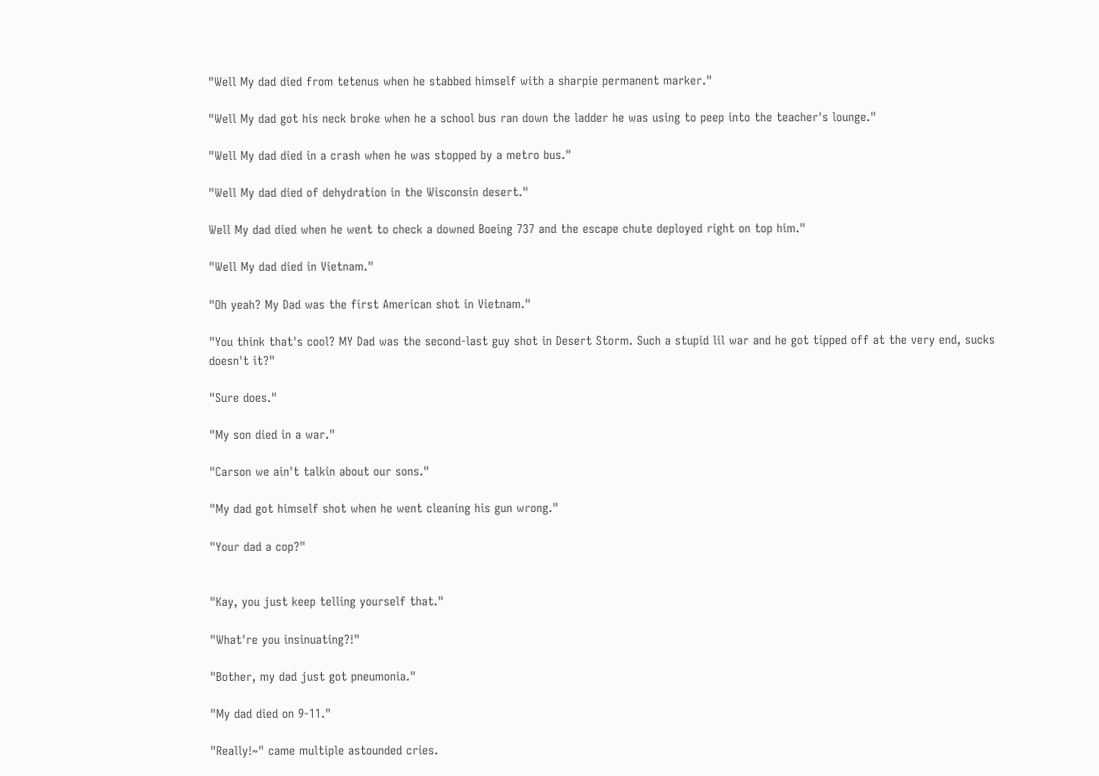"Well My dad died from tetenus when he stabbed himself with a sharpie permanent marker."

"Well My dad got his neck broke when he a school bus ran down the ladder he was using to peep into the teacher's lounge."

"Well My dad died in a crash when he was stopped by a metro bus."

"Well My dad died of dehydration in the Wisconsin desert."

Well My dad died when he went to check a downed Boeing 737 and the escape chute deployed right on top him."

"Well My dad died in Vietnam."

"Oh yeah? My Dad was the first American shot in Vietnam."

"You think that's cool? MY Dad was the second-last guy shot in Desert Storm. Such a stupid lil war and he got tipped off at the very end, sucks doesn't it?"

"Sure does."

"My son died in a war."

"Carson we ain't talkin about our sons."

"My dad got himself shot when he went cleaning his gun wrong."

"Your dad a cop?"


"Kay, you just keep telling yourself that."

"What're you insinuating?!"

"Bother, my dad just got pneumonia."

"My dad died on 9-11."

"Really!~" came multiple astounded cries.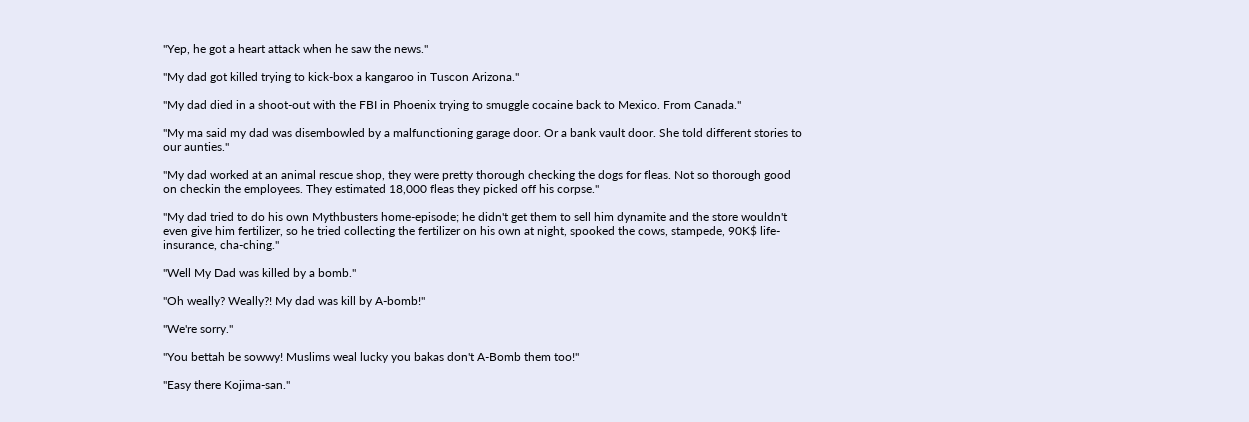"Yep, he got a heart attack when he saw the news."

"My dad got killed trying to kick-box a kangaroo in Tuscon Arizona."

"My dad died in a shoot-out with the FBI in Phoenix trying to smuggle cocaine back to Mexico. From Canada."

"My ma said my dad was disembowled by a malfunctioning garage door. Or a bank vault door. She told different stories to our aunties."

"My dad worked at an animal rescue shop, they were pretty thorough checking the dogs for fleas. Not so thorough good on checkin the employees. They estimated 18,000 fleas they picked off his corpse."

"My dad tried to do his own Mythbusters home-episode; he didn't get them to sell him dynamite and the store wouldn't even give him fertilizer, so he tried collecting the fertilizer on his own at night, spooked the cows, stampede, 90K$ life-insurance, cha-ching."

"Well My Dad was killed by a bomb."

"Oh weally? Weally?! My dad was kill by A-bomb!"

"We're sorry."

"You bettah be sowwy! Muslims weal lucky you bakas don't A-Bomb them too!"

"Easy there Kojima-san."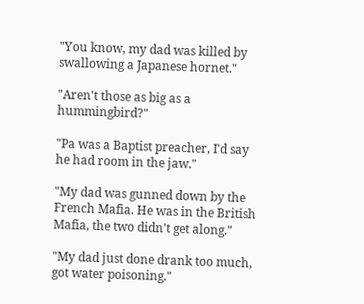"You know, my dad was killed by swallowing a Japanese hornet."

"Aren't those as big as a hummingbird?"

"Pa was a Baptist preacher, I'd say he had room in the jaw."

"My dad was gunned down by the French Mafia. He was in the British Mafia, the two didn't get along."

"My dad just done drank too much, got water poisoning."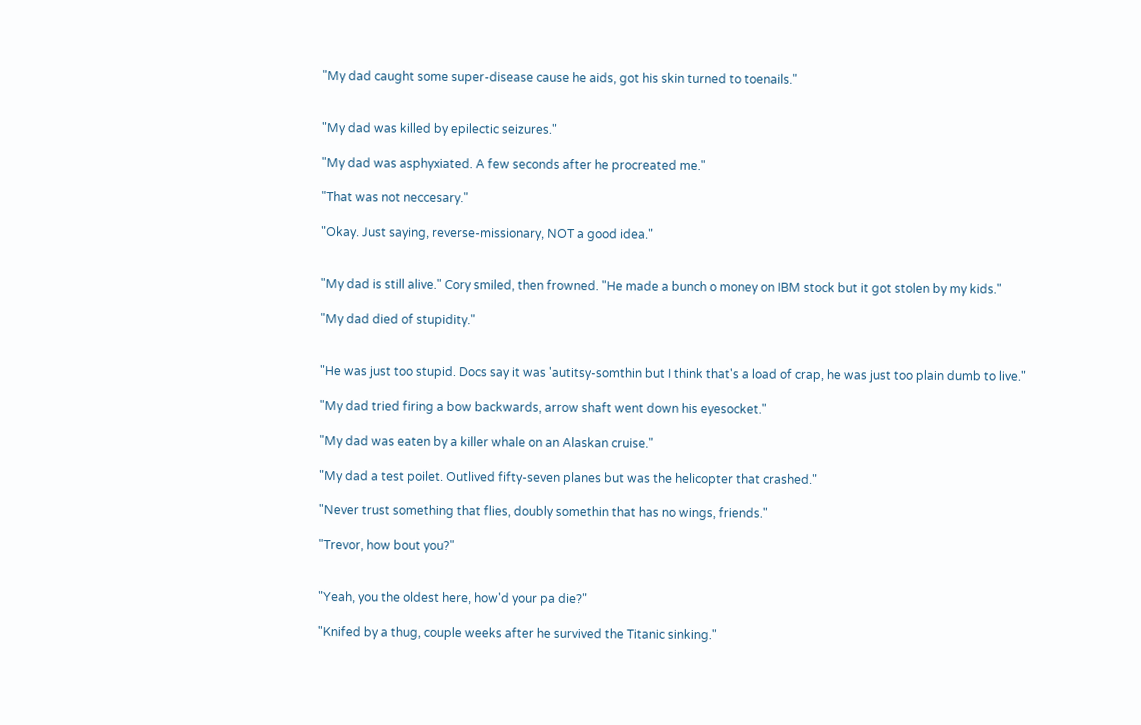"My dad caught some super-disease cause he aids, got his skin turned to toenails."


"My dad was killed by epilectic seizures."

"My dad was asphyxiated. A few seconds after he procreated me."

"That was not neccesary."

"Okay. Just saying, reverse-missionary, NOT a good idea."


"My dad is still alive." Cory smiled, then frowned. "He made a bunch o money on IBM stock but it got stolen by my kids."

"My dad died of stupidity."


"He was just too stupid. Docs say it was 'autitsy-somthin but I think that's a load of crap, he was just too plain dumb to live."

"My dad tried firing a bow backwards, arrow shaft went down his eyesocket."

"My dad was eaten by a killer whale on an Alaskan cruise."

"My dad a test poilet. Outlived fifty-seven planes but was the helicopter that crashed."

"Never trust something that flies, doubly somethin that has no wings, friends."

"Trevor, how bout you?"


"Yeah, you the oldest here, how'd your pa die?"

"Knifed by a thug, couple weeks after he survived the Titanic sinking."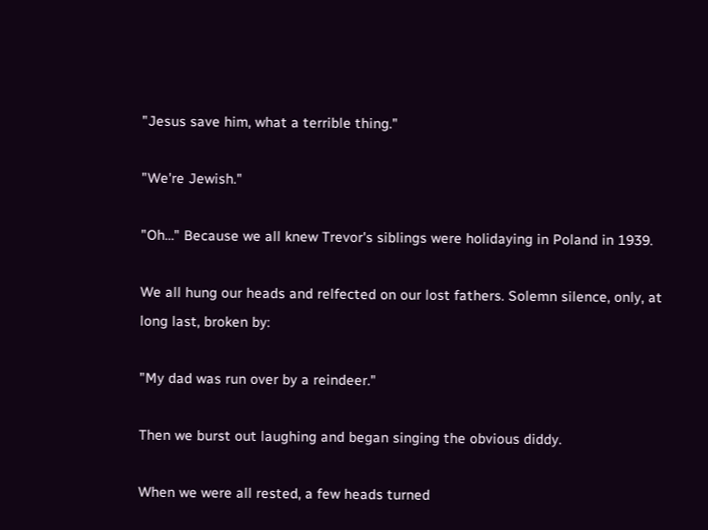"Jesus save him, what a terrible thing."

"We're Jewish."

"Oh…" Because we all knew Trevor's siblings were holidaying in Poland in 1939.

We all hung our heads and relfected on our lost fathers. Solemn silence, only, at long last, broken by:

"My dad was run over by a reindeer."

Then we burst out laughing and began singing the obvious diddy.

When we were all rested, a few heads turned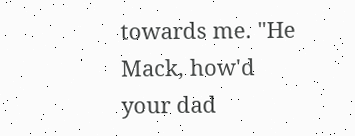towards me. "He Mack, how'd your dad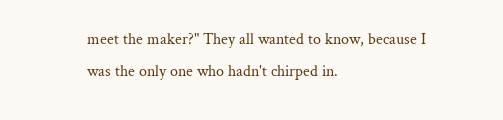meet the maker?" They all wanted to know, because I was the only one who hadn't chirped in.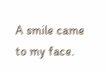A smile came to my face.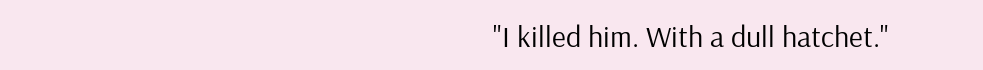"I killed him. With a dull hatchet."